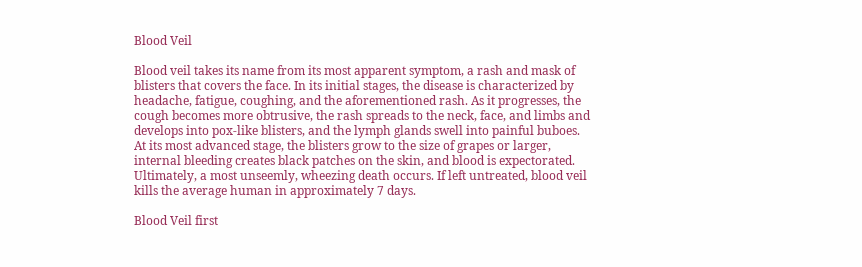Blood Veil

Blood veil takes its name from its most apparent symptom, a rash and mask of blisters that covers the face. In its initial stages, the disease is characterized by headache, fatigue, coughing, and the aforementioned rash. As it progresses, the cough becomes more obtrusive, the rash spreads to the neck, face, and limbs and develops into pox-like blisters, and the lymph glands swell into painful buboes. At its most advanced stage, the blisters grow to the size of grapes or larger, internal bleeding creates black patches on the skin, and blood is expectorated. Ultimately, a most unseemly, wheezing death occurs. If left untreated, blood veil kills the average human in approximately 7 days.

Blood Veil first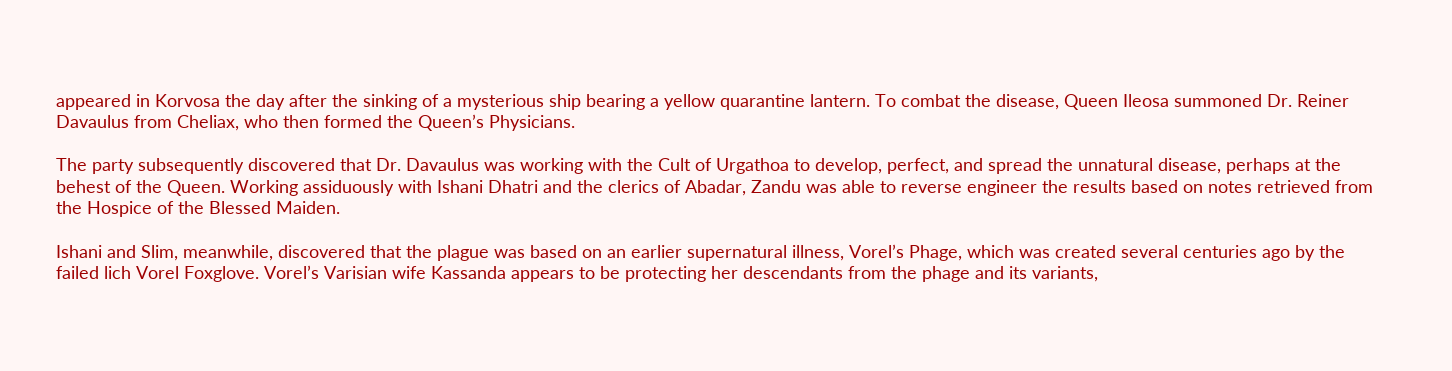appeared in Korvosa the day after the sinking of a mysterious ship bearing a yellow quarantine lantern. To combat the disease, Queen Ileosa summoned Dr. Reiner Davaulus from Cheliax, who then formed the Queen’s Physicians.

The party subsequently discovered that Dr. Davaulus was working with the Cult of Urgathoa to develop, perfect, and spread the unnatural disease, perhaps at the behest of the Queen. Working assiduously with Ishani Dhatri and the clerics of Abadar, Zandu was able to reverse engineer the results based on notes retrieved from the Hospice of the Blessed Maiden.

Ishani and Slim, meanwhile, discovered that the plague was based on an earlier supernatural illness, Vorel’s Phage, which was created several centuries ago by the failed lich Vorel Foxglove. Vorel’s Varisian wife Kassanda appears to be protecting her descendants from the phage and its variants,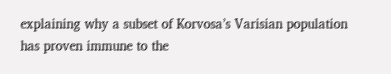explaining why a subset of Korvosa’s Varisian population has proven immune to the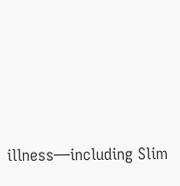illness—including Slim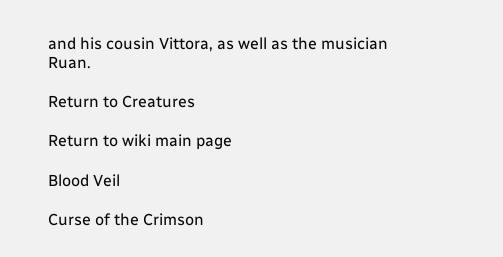and his cousin Vittora, as well as the musician Ruan.

Return to Creatures

Return to wiki main page

Blood Veil

Curse of the Crimson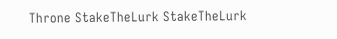Throne StakeTheLurk StakeTheLurk